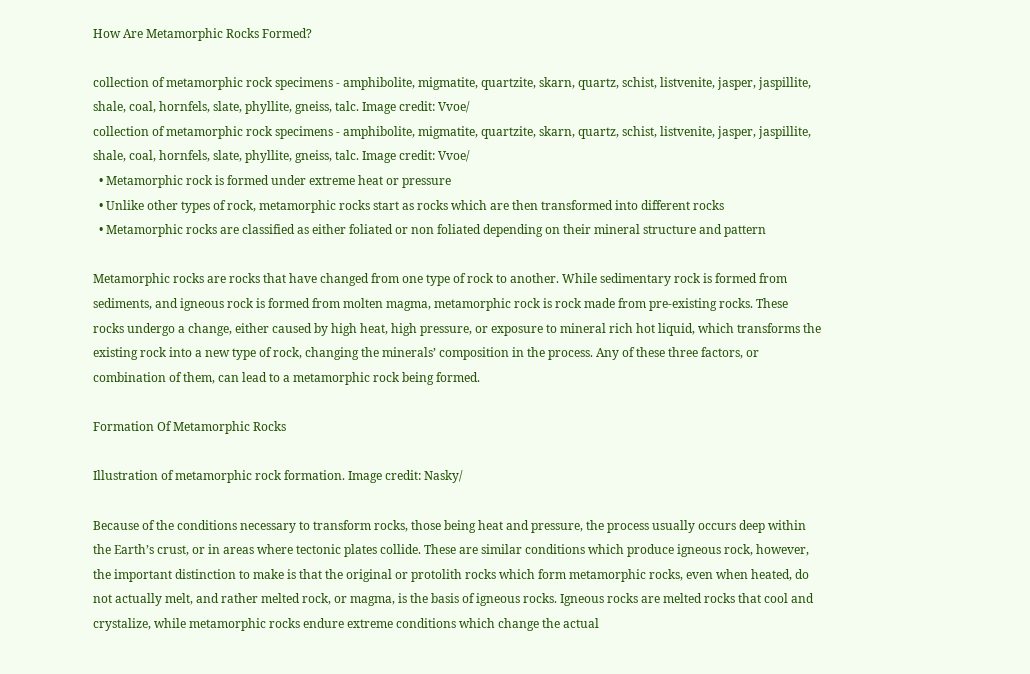How Are Metamorphic Rocks Formed?

collection of metamorphic rock specimens - amphibolite, migmatite, quartzite, skarn, quartz, schist, listvenite, jasper, jaspillite, shale, coal, hornfels, slate, phyllite, gneiss, talc. Image credit: Vvoe/
collection of metamorphic rock specimens - amphibolite, migmatite, quartzite, skarn, quartz, schist, listvenite, jasper, jaspillite, shale, coal, hornfels, slate, phyllite, gneiss, talc. Image credit: Vvoe/
  • Metamorphic rock is formed under extreme heat or pressure
  • Unlike other types of rock, metamorphic rocks start as rocks which are then transformed into different rocks
  • Metamorphic rocks are classified as either foliated or non foliated depending on their mineral structure and pattern

Metamorphic rocks are rocks that have changed from one type of rock to another. While sedimentary rock is formed from sediments, and igneous rock is formed from molten magma, metamorphic rock is rock made from pre-existing rocks. These rocks undergo a change, either caused by high heat, high pressure, or exposure to mineral rich hot liquid, which transforms the existing rock into a new type of rock, changing the minerals’ composition in the process. Any of these three factors, or combination of them, can lead to a metamorphic rock being formed.

Formation Of Metamorphic Rocks

Illustration of metamorphic rock formation. Image credit: Nasky/

Because of the conditions necessary to transform rocks, those being heat and pressure, the process usually occurs deep within the Earth’s crust, or in areas where tectonic plates collide. These are similar conditions which produce igneous rock, however, the important distinction to make is that the original or protolith rocks which form metamorphic rocks, even when heated, do not actually melt, and rather melted rock, or magma, is the basis of igneous rocks. Igneous rocks are melted rocks that cool and crystalize, while metamorphic rocks endure extreme conditions which change the actual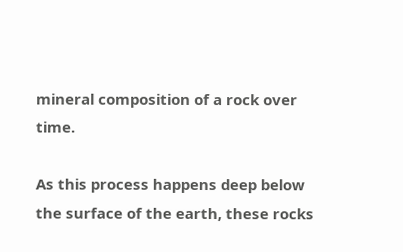mineral composition of a rock over time.

As this process happens deep below the surface of the earth, these rocks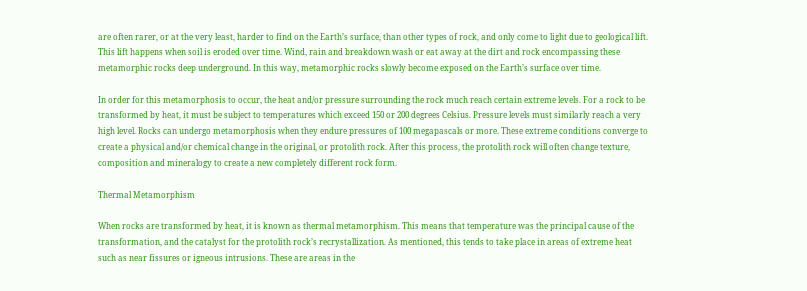are often rarer, or at the very least, harder to find on the Earth’s surface, than other types of rock, and only come to light due to geological lift. This lift happens when soil is eroded over time. Wind, rain and breakdown wash or eat away at the dirt and rock encompassing these metamorphic rocks deep underground. In this way, metamorphic rocks slowly become exposed on the Earth’s surface over time.

In order for this metamorphosis to occur, the heat and/or pressure surrounding the rock much reach certain extreme levels. For a rock to be transformed by heat, it must be subject to temperatures which exceed 150 or 200 degrees Celsius. Pressure levels must similarly reach a very high level. Rocks can undergo metamorphosis when they endure pressures of 100 megapascals or more. These extreme conditions converge to create a physical and/or chemical change in the original, or protolith rock. After this process, the protolith rock will often change texture, composition and mineralogy to create a new completely different rock form.

Thermal Metamorphism

When rocks are transformed by heat, it is known as thermal metamorphism. This means that temperature was the principal cause of the transformation, and the catalyst for the protolith rock’s recrystallization. As mentioned, this tends to take place in areas of extreme heat such as near fissures or igneous intrusions. These are areas in the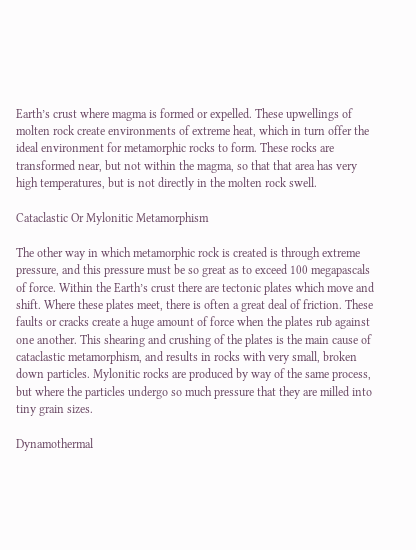Earth’s crust where magma is formed or expelled. These upwellings of molten rock create environments of extreme heat, which in turn offer the ideal environment for metamorphic rocks to form. These rocks are transformed near, but not within the magma, so that that area has very high temperatures, but is not directly in the molten rock swell.

Cataclastic Or Mylonitic Metamorphism

The other way in which metamorphic rock is created is through extreme pressure, and this pressure must be so great as to exceed 100 megapascals of force. Within the Earth’s crust there are tectonic plates which move and shift. Where these plates meet, there is often a great deal of friction. These faults or cracks create a huge amount of force when the plates rub against one another. This shearing and crushing of the plates is the main cause of cataclastic metamorphism, and results in rocks with very small, broken down particles. Mylonitic rocks are produced by way of the same process, but where the particles undergo so much pressure that they are milled into tiny grain sizes.

Dynamothermal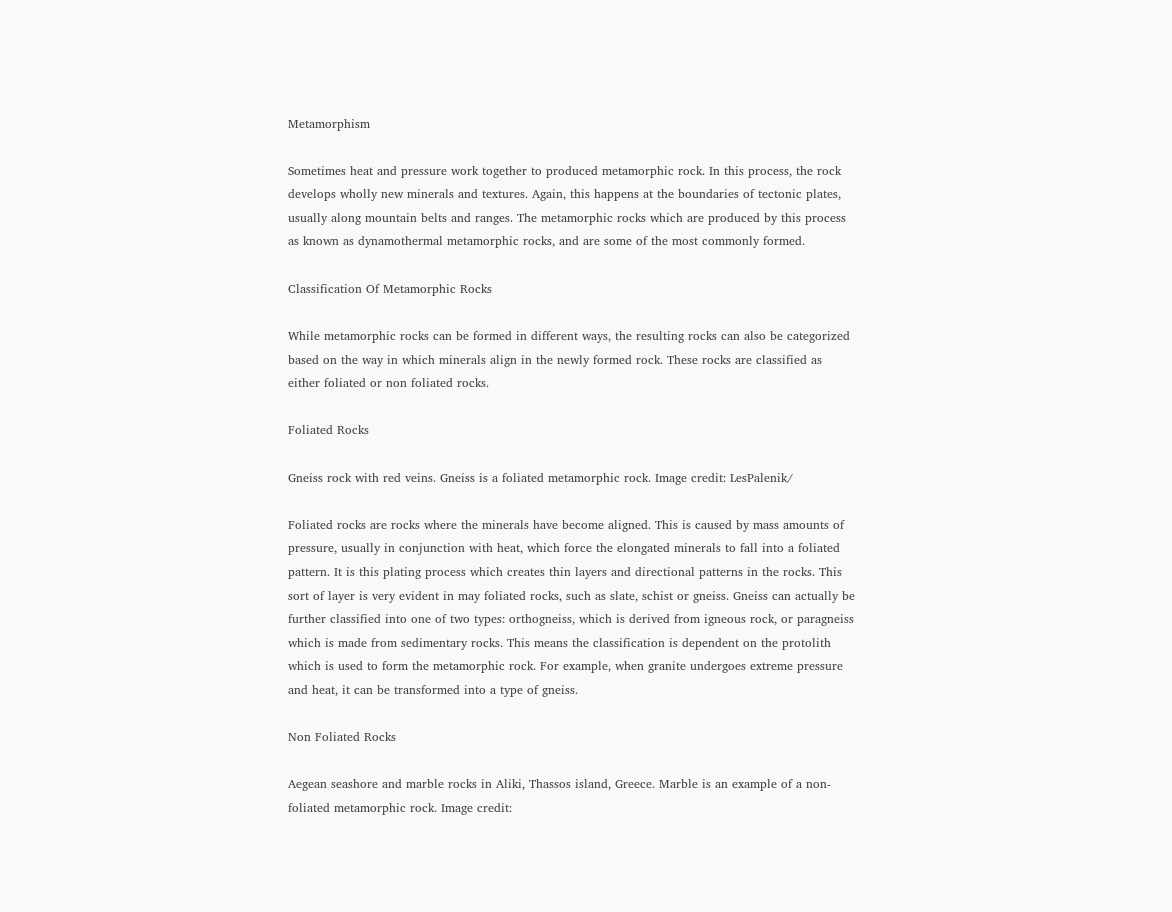Metamorphism

Sometimes heat and pressure work together to produced metamorphic rock. In this process, the rock develops wholly new minerals and textures. Again, this happens at the boundaries of tectonic plates, usually along mountain belts and ranges. The metamorphic rocks which are produced by this process as known as dynamothermal metamorphic rocks, and are some of the most commonly formed.

Classification Of Metamorphic Rocks

While metamorphic rocks can be formed in different ways, the resulting rocks can also be categorized based on the way in which minerals align in the newly formed rock. These rocks are classified as either foliated or non foliated rocks.

Foliated Rocks

Gneiss rock with red veins. Gneiss is a foliated metamorphic rock. Image credit: LesPalenik/

Foliated rocks are rocks where the minerals have become aligned. This is caused by mass amounts of pressure, usually in conjunction with heat, which force the elongated minerals to fall into a foliated pattern. It is this plating process which creates thin layers and directional patterns in the rocks. This sort of layer is very evident in may foliated rocks, such as slate, schist or gneiss. Gneiss can actually be further classified into one of two types: orthogneiss, which is derived from igneous rock, or paragneiss which is made from sedimentary rocks. This means the classification is dependent on the protolith which is used to form the metamorphic rock. For example, when granite undergoes extreme pressure and heat, it can be transformed into a type of gneiss.

Non Foliated Rocks

Aegean seashore and marble rocks in Aliki, Thassos island, Greece. Marble is an example of a non-foliated metamorphic rock. Image credit: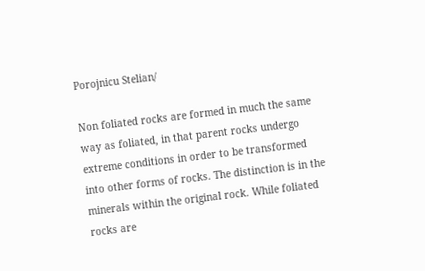Porojnicu Stelian/

Non foliated rocks are formed in much the same way as foliated, in that parent rocks undergo extreme conditions in order to be transformed into other forms of rocks. The distinction is in the minerals within the original rock. While foliated rocks are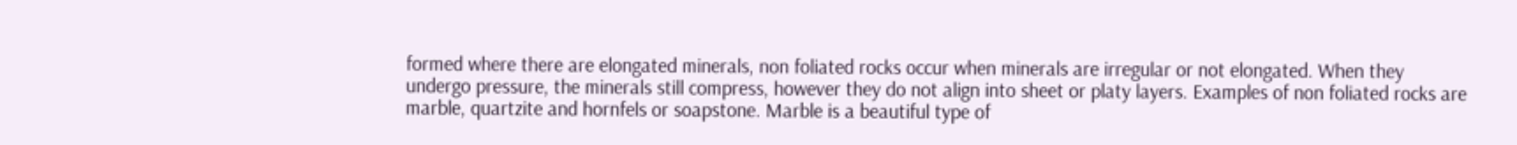formed where there are elongated minerals, non foliated rocks occur when minerals are irregular or not elongated. When they undergo pressure, the minerals still compress, however they do not align into sheet or platy layers. Examples of non foliated rocks are marble, quartzite and hornfels or soapstone. Marble is a beautiful type of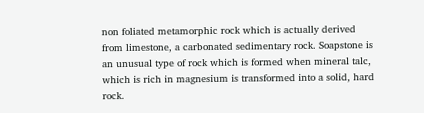non foliated metamorphic rock which is actually derived from limestone, a carbonated sedimentary rock. Soapstone is an unusual type of rock which is formed when mineral talc, which is rich in magnesium is transformed into a solid, hard rock.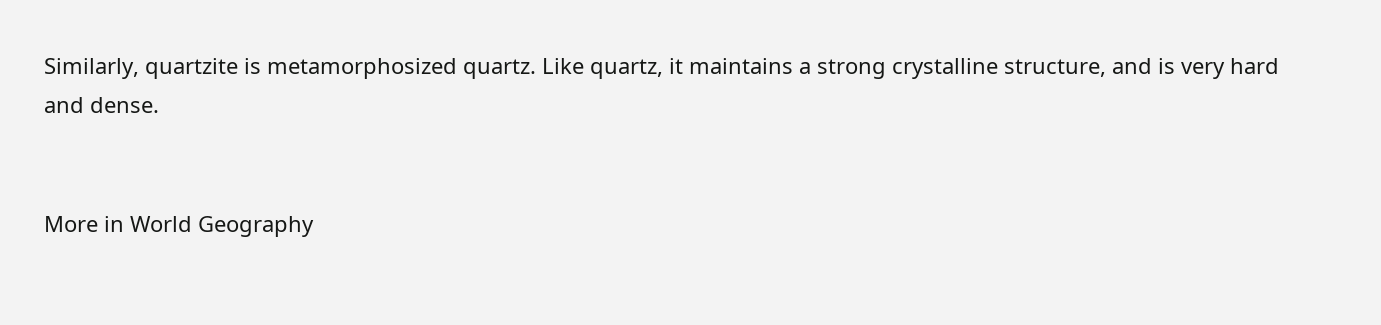Similarly, quartzite is metamorphosized quartz. Like quartz, it maintains a strong crystalline structure, and is very hard and dense.


More in World Geography